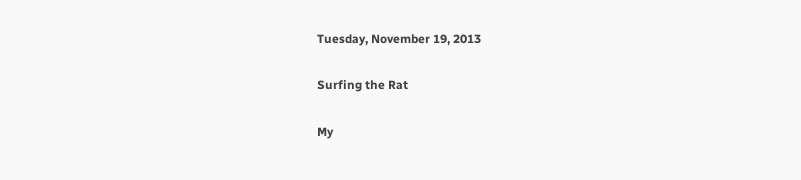Tuesday, November 19, 2013

Surfing the Rat

My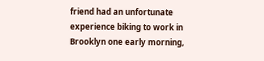friend had an unfortunate experience biking to work in Brooklyn one early morning,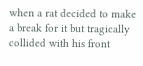when a rat decided to make a break for it but tragically collided with his front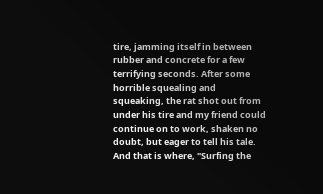tire, jamming itself in between rubber and concrete for a few terrifying seconds. After some horrible squealing and squeaking, the rat shot out from under his tire and my friend could continue on to work, shaken no doubt, but eager to tell his tale. And that is where, "Surfing the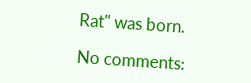Rat" was born.

No comments: